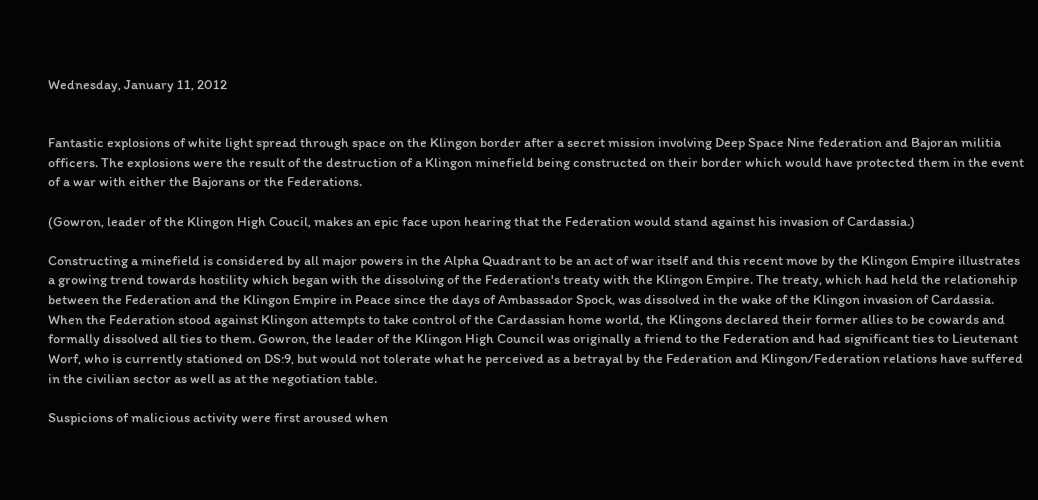Wednesday, January 11, 2012


Fantastic explosions of white light spread through space on the Klingon border after a secret mission involving Deep Space Nine federation and Bajoran militia officers. The explosions were the result of the destruction of a Klingon minefield being constructed on their border which would have protected them in the event of a war with either the Bajorans or the Federations.

(Gowron, leader of the Klingon High Coucil, makes an epic face upon hearing that the Federation would stand against his invasion of Cardassia.)

Constructing a minefield is considered by all major powers in the Alpha Quadrant to be an act of war itself and this recent move by the Klingon Empire illustrates a growing trend towards hostility which began with the dissolving of the Federation's treaty with the Klingon Empire. The treaty, which had held the relationship between the Federation and the Klingon Empire in Peace since the days of Ambassador Spock, was dissolved in the wake of the Klingon invasion of Cardassia. When the Federation stood against Klingon attempts to take control of the Cardassian home world, the Klingons declared their former allies to be cowards and formally dissolved all ties to them. Gowron, the leader of the Klingon High Council was originally a friend to the Federation and had significant ties to Lieutenant Worf, who is currently stationed on DS:9, but would not tolerate what he perceived as a betrayal by the Federation and Klingon/Federation relations have suffered in the civilian sector as well as at the negotiation table.

Suspicions of malicious activity were first aroused when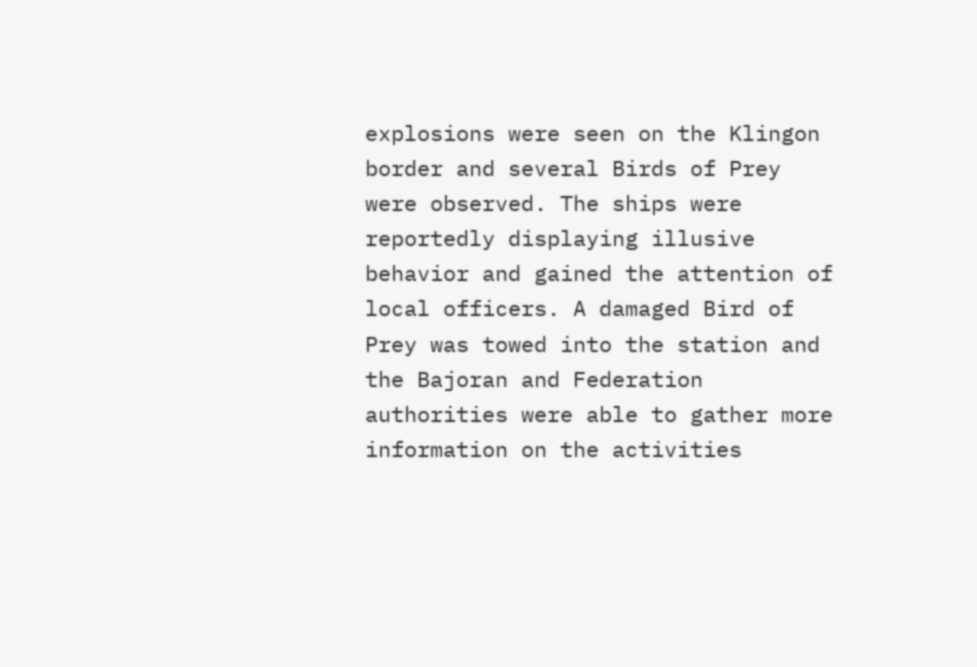explosions were seen on the Klingon border and several Birds of Prey were observed. The ships were reportedly displaying illusive behavior and gained the attention of local officers. A damaged Bird of Prey was towed into the station and the Bajoran and Federation authorities were able to gather more information on the activities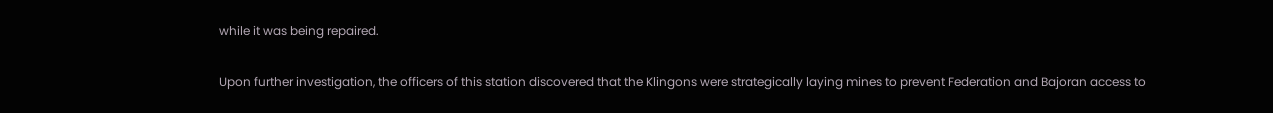while it was being repaired.

Upon further investigation, the officers of this station discovered that the Klingons were strategically laying mines to prevent Federation and Bajoran access to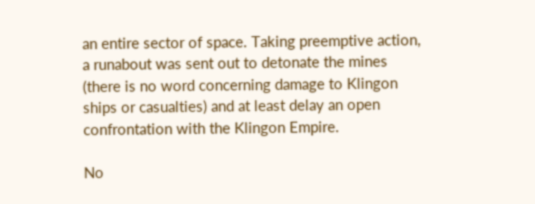an entire sector of space. Taking preemptive action, a runabout was sent out to detonate the mines (there is no word concerning damage to Klingon ships or casualties) and at least delay an open confrontation with the Klingon Empire.

No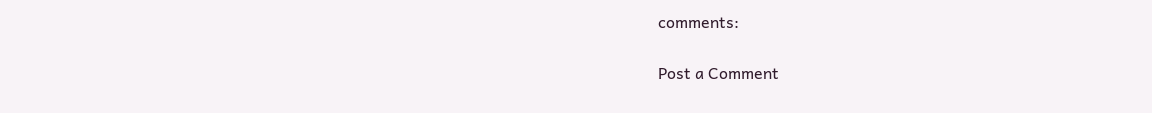comments:

Post a Comment